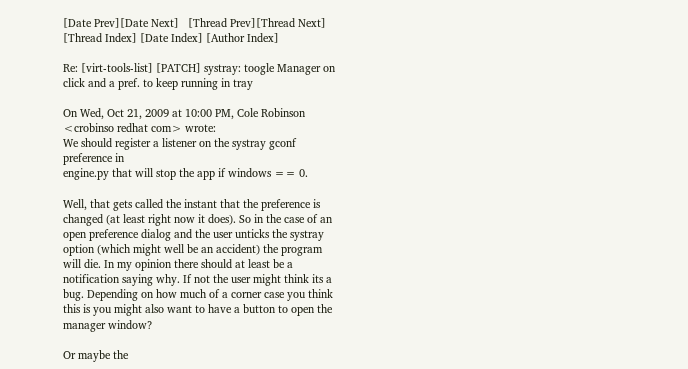[Date Prev][Date Next]   [Thread Prev][Thread Next]   [Thread Index] [Date Index] [Author Index]

Re: [virt-tools-list] [PATCH] systray: toogle Manager on click and a pref. to keep running in tray

On Wed, Oct 21, 2009 at 10:00 PM, Cole Robinson <crobinso redhat com> wrote:
We should register a listener on the systray gconf preference in
engine.py that will stop the app if windows == 0.

Well, that gets called the instant that the preference is changed (at least right now it does). So in the case of an open preference dialog and the user unticks the systray option (which might well be an accident) the program will die. In my opinion there should at least be a notification saying why. If not the user might think its a bug. Depending on how much of a corner case you think this is you might also want to have a button to open the manager window?

Or maybe the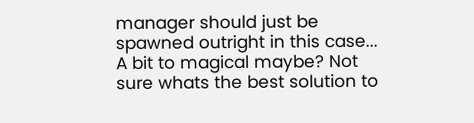manager should just be spawned outright in this case... A bit to magical maybe? Not sure whats the best solution to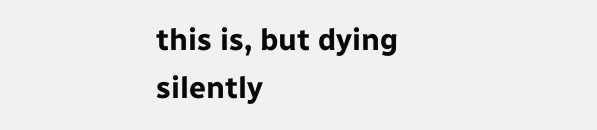this is, but dying silently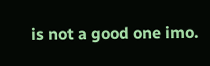is not a good one imo.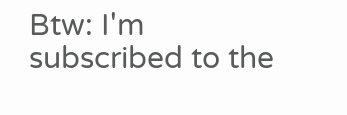Btw: I'm subscribed to the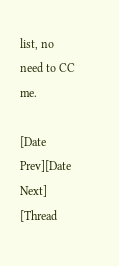list, no need to CC me.

[Date Prev][Date Next]   [Thread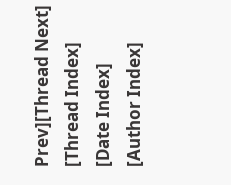Prev][Thread Next]   [Thread Index] [Date Index] [Author Index]